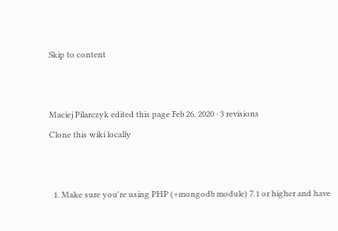Skip to content


Maciej Pilarczyk edited this page Feb 26, 2020 · 3 revisions
Clone this wiki locally


  1. Make sure you're using PHP (+mongodb module) 7.1 or higher and have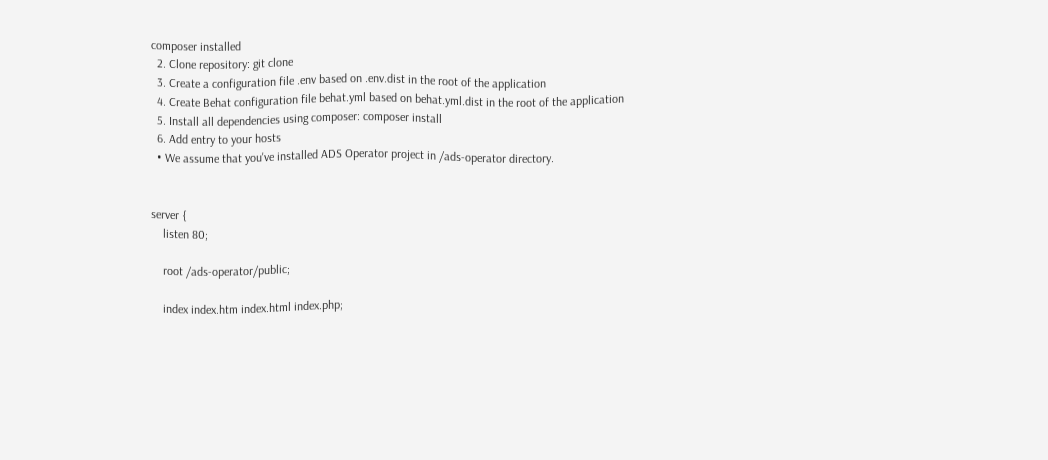composer installed
  2. Clone repository: git clone
  3. Create a configuration file .env based on .env.dist in the root of the application
  4. Create Behat configuration file behat.yml based on behat.yml.dist in the root of the application
  5. Install all dependencies using composer: composer install
  6. Add entry to your hosts
  • We assume that you've installed ADS Operator project in /ads-operator directory.


server {
    listen 80;

    root /ads-operator/public;

    index index.htm index.html index.php;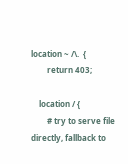location ~ /\.  {
        return 403;

    location / {
        # try to serve file directly, fallback to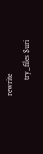rewrite
        try_files $uri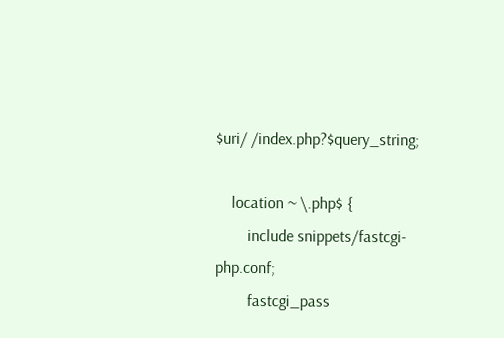$uri/ /index.php?$query_string;

    location ~ \.php$ {
        include snippets/fastcgi-php.conf;
        fastcgi_pass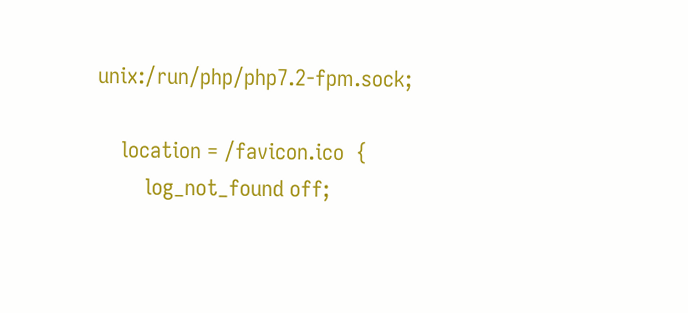unix:/run/php/php7.2-fpm.sock;

    location = /favicon.ico  {
        log_not_found off;